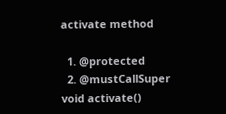activate method

  1. @protected
  2. @mustCallSuper
void activate()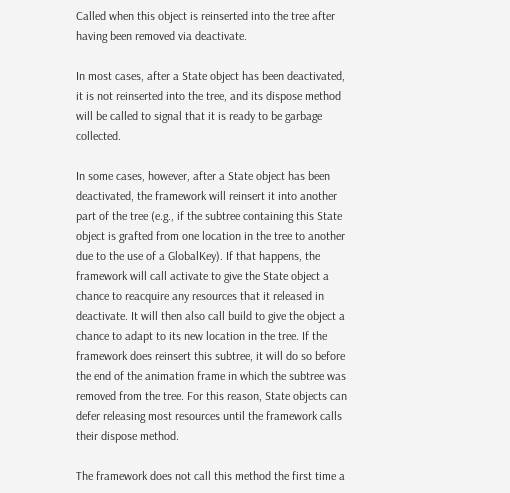Called when this object is reinserted into the tree after having been removed via deactivate.

In most cases, after a State object has been deactivated, it is not reinserted into the tree, and its dispose method will be called to signal that it is ready to be garbage collected.

In some cases, however, after a State object has been deactivated, the framework will reinsert it into another part of the tree (e.g., if the subtree containing this State object is grafted from one location in the tree to another due to the use of a GlobalKey). If that happens, the framework will call activate to give the State object a chance to reacquire any resources that it released in deactivate. It will then also call build to give the object a chance to adapt to its new location in the tree. If the framework does reinsert this subtree, it will do so before the end of the animation frame in which the subtree was removed from the tree. For this reason, State objects can defer releasing most resources until the framework calls their dispose method.

The framework does not call this method the first time a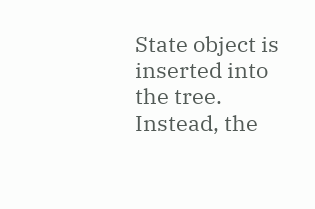State object is inserted into the tree. Instead, the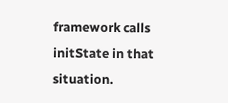framework calls initState in that situation.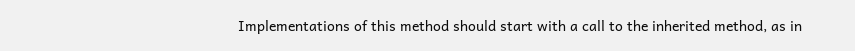Implementations of this method should start with a call to the inherited method, as in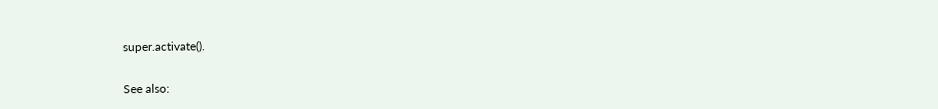super.activate().

See also: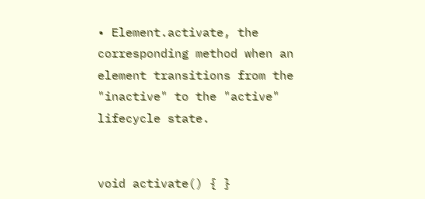• Element.activate, the corresponding method when an element transitions from the "inactive" to the "active" lifecycle state.


void activate() { }